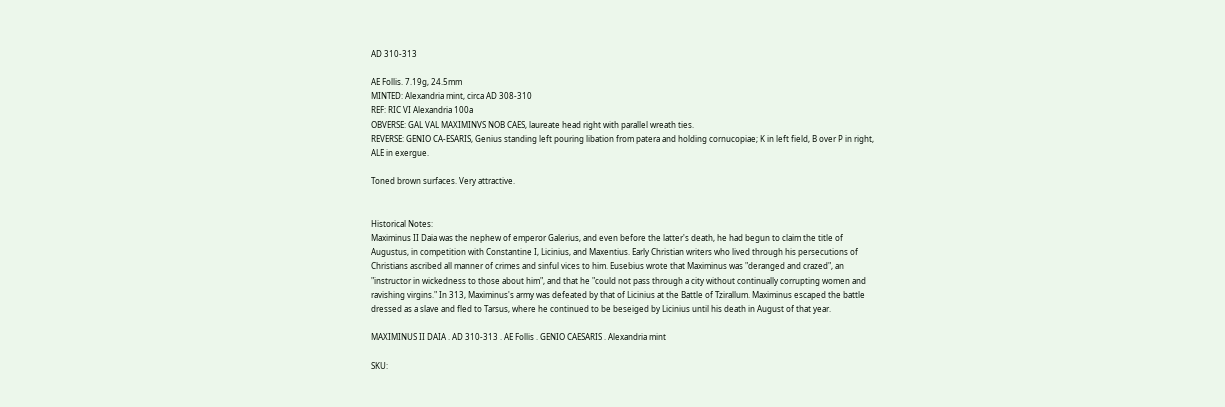AD 310-313

AE Follis. 7.19g, 24.5mm
MINTED: Alexandria mint, circa AD 308-310
REF: RIC VI Alexandria 100a
OBVERSE: GAL VAL MAXIMINVS NOB CAES, laureate head right with parallel wreath ties.
REVERSE: GENIO CA-ESARIS, Genius standing left pouring libation from patera and holding cornucopiae; K in left field, B over P in right, ALE in exergue.

Toned brown surfaces. Very attractive.


Historical Notes:
Maximinus II Daia was the nephew of emperor Galerius, and even before the latter's death, he had begun to claim the title of Augustus, in competition with Constantine I, Licinius, and Maxentius. Early Christian writers who lived through his persecutions of Christians ascribed all manner of crimes and sinful vices to him. Eusebius wrote that Maximinus was "deranged and crazed", an "instructor in wickedness to those about him", and that he "could not pass through a city without continually corrupting women and ravishing virgins." In 313, Maximinus's army was defeated by that of Licinius at the Battle of Tzirallum. Maximinus escaped the battle dressed as a slave and fled to Tarsus, where he continued to be beseiged by Licinius until his death in August of that year.

MAXIMINUS II DAIA . AD 310-313 . AE Follis . GENIO CAESARIS . Alexandria mint

SKU: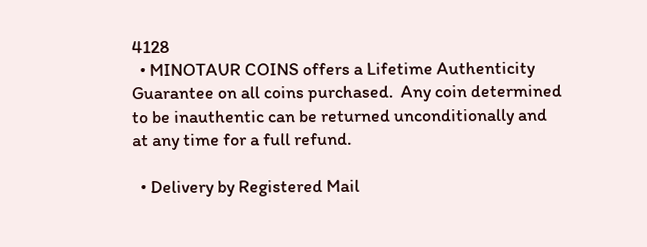4128
  • MINOTAUR COINS offers a Lifetime Authenticity Guarantee on all coins purchased.  Any coin determined to be inauthentic can be returned unconditionally and at any time for a full refund.

  • Delivery by Registered Mail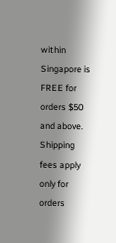within Singapore is FREE for orders $50 and above.  Shipping fees apply only for orders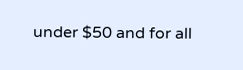under $50 and for all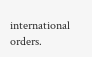international orders.